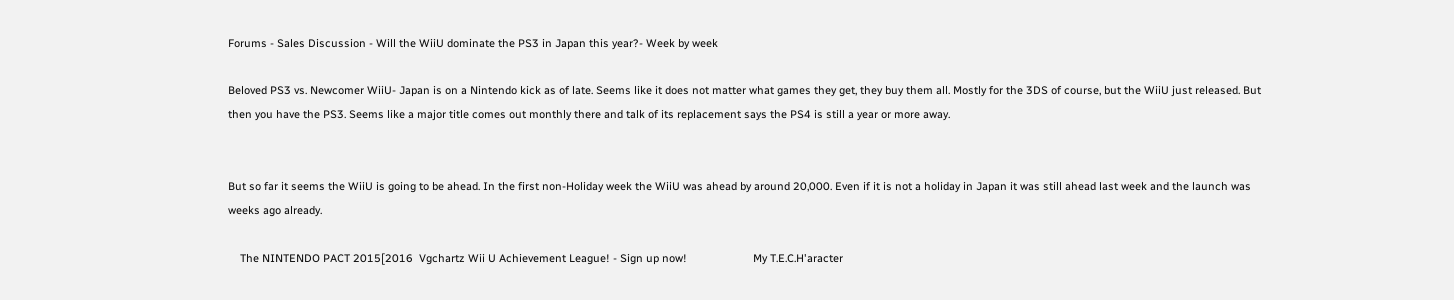Forums - Sales Discussion - Will the WiiU dominate the PS3 in Japan this year?- Week by week

Beloved PS3 vs. Newcomer WiiU- Japan is on a Nintendo kick as of late. Seems like it does not matter what games they get, they buy them all. Mostly for the 3DS of course, but the WiiU just released. But then you have the PS3. Seems like a major title comes out monthly there and talk of its replacement says the PS4 is still a year or more away.


But so far it seems the WiiU is going to be ahead. In the first non-Holiday week the WiiU was ahead by around 20,000. Even if it is not a holiday in Japan it was still ahead last week and the launch was weeks ago already.

    The NINTENDO PACT 2015[2016  Vgchartz Wii U Achievement League! - Sign up now!                      My T.E.C.H'aracter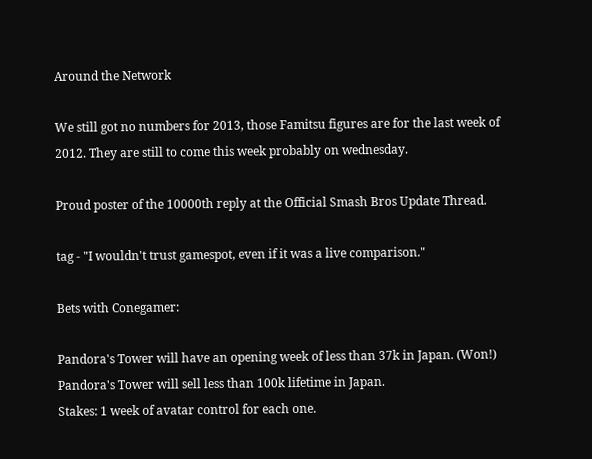Around the Network

We still got no numbers for 2013, those Famitsu figures are for the last week of 2012. They are still to come this week probably on wednesday.

Proud poster of the 10000th reply at the Official Smash Bros Update Thread.

tag - "I wouldn't trust gamespot, even if it was a live comparison."

Bets with Conegamer:

Pandora's Tower will have an opening week of less than 37k in Japan. (Won!)
Pandora's Tower will sell less than 100k lifetime in Japan.
Stakes: 1 week of avatar control for each one.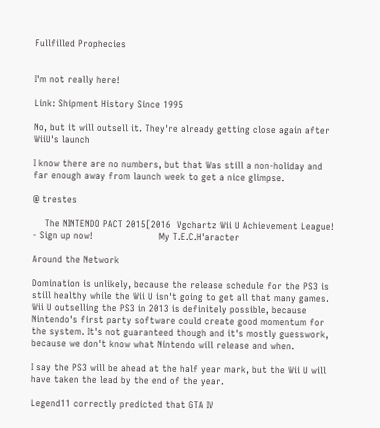Fullfilled Prophecies


I'm not really here!

Link: Shipment History Since 1995

No, but it will outsell it. They're already getting close again after WiiU's launch

I know there are no numbers, but that Was still a non-holiday and far enough away from launch week to get a nice glimpse.

@ trestes

    The NINTENDO PACT 2015[2016  Vgchartz Wii U Achievement League! - Sign up now!                      My T.E.C.H'aracter

Around the Network

Domination is unlikely, because the release schedule for the PS3 is still healthy while the Wii U isn't going to get all that many games. Wii U outselling the PS3 in 2013 is definitely possible, because Nintendo's first party software could create good momentum for the system. It's not guaranteed though and it's mostly guesswork, because we don't know what Nintendo will release and when.

I say the PS3 will be ahead at the half year mark, but the Wii U will have taken the lead by the end of the year.

Legend11 correctly predicted that GTA IV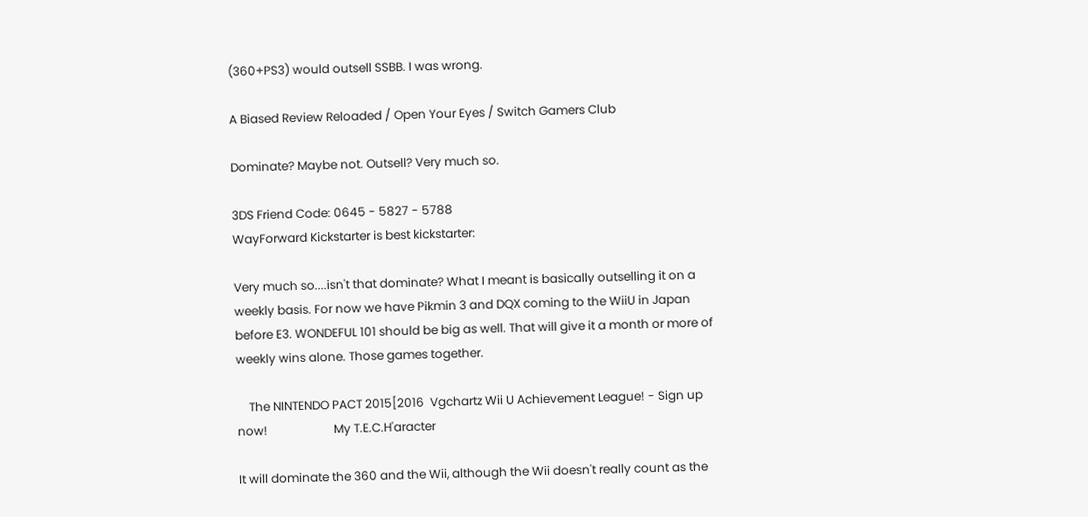(360+PS3) would outsell SSBB. I was wrong.

A Biased Review Reloaded / Open Your Eyes / Switch Gamers Club

Dominate? Maybe not. Outsell? Very much so.

3DS Friend Code: 0645 - 5827 - 5788
WayForward Kickstarter is best kickstarter:

Very much so....isn't that dominate? What I meant is basically outselling it on a weekly basis. For now we have Pikmin 3 and DQX coming to the WiiU in Japan before E3. WONDEFUL 101 should be big as well. That will give it a month or more of weekly wins alone. Those games together.

    The NINTENDO PACT 2015[2016  Vgchartz Wii U Achievement League! - Sign up now!                      My T.E.C.H'aracter

It will dominate the 360 and the Wii, although the Wii doesn't really count as the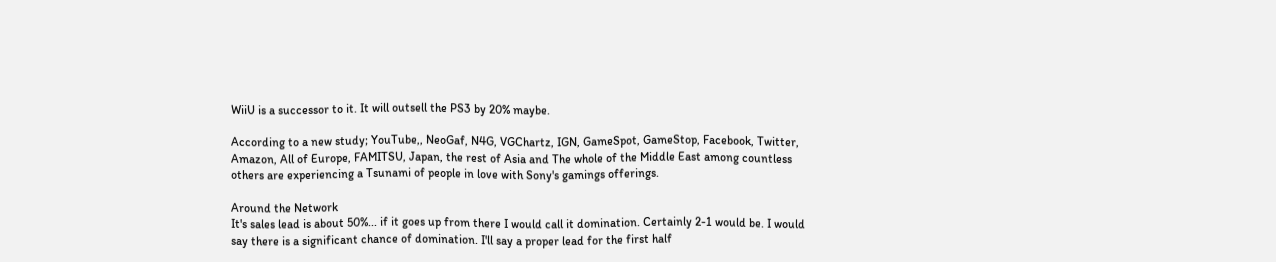WiiU is a successor to it. It will outsell the PS3 by 20% maybe.

According to a new study; YouTube,, NeoGaf, N4G, VGChartz, IGN, GameSpot, GameStop, Facebook, Twitter, Amazon, All of Europe, FAMITSU, Japan, the rest of Asia and The whole of the Middle East among countless others are experiencing a Tsunami of people in love with Sony's gamings offerings.

Around the Network
It's sales lead is about 50%... if it goes up from there I would call it domination. Certainly 2-1 would be. I would say there is a significant chance of domination. I'll say a proper lead for the first half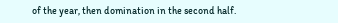of the year, then domination in the second half.